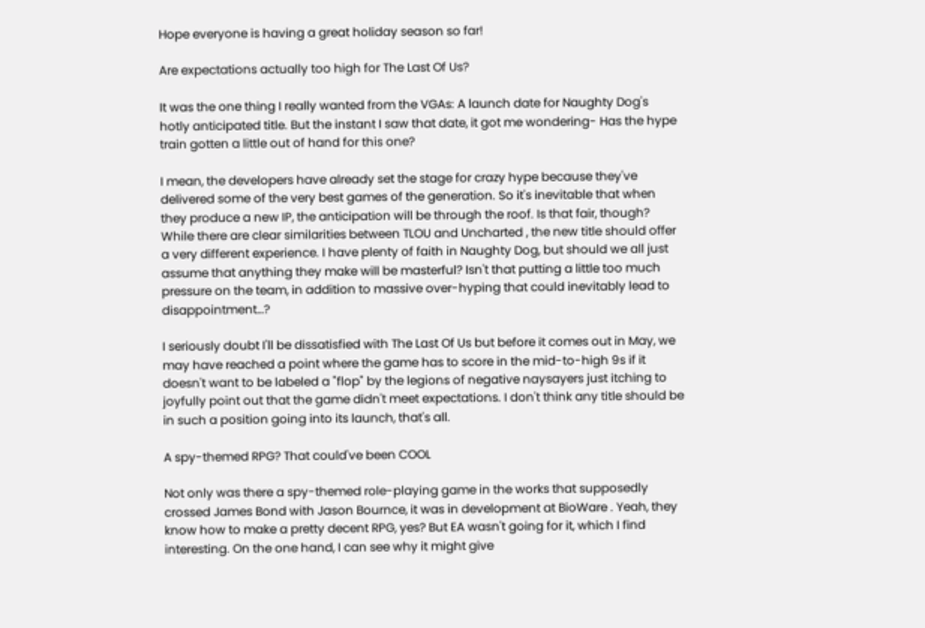Hope everyone is having a great holiday season so far!

Are expectations actually too high for The Last Of Us?

It was the one thing I really wanted from the VGAs: A launch date for Naughty Dog's hotly anticipated title. But the instant I saw that date, it got me wondering- Has the hype train gotten a little out of hand for this one?

I mean, the developers have already set the stage for crazy hype because they've delivered some of the very best games of the generation. So it's inevitable that when they produce a new IP, the anticipation will be through the roof. Is that fair, though? While there are clear similarities between TLOU and Uncharted , the new title should offer a very different experience. I have plenty of faith in Naughty Dog, but should we all just assume that anything they make will be masterful? Isn't that putting a little too much pressure on the team, in addition to massive over-hyping that could inevitably lead to disappointment…?

I seriously doubt I'll be dissatisfied with The Last Of Us but before it comes out in May, we may have reached a point where the game has to score in the mid-to-high 9s if it doesn't want to be labeled a "flop" by the legions of negative naysayers just itching to joyfully point out that the game didn't meet expectations. I don't think any title should be in such a position going into its launch, that's all.

A spy-themed RPG? That could've been COOL

Not only was there a spy-themed role-playing game in the works that supposedly crossed James Bond with Jason Bournce, it was in development at BioWare . Yeah, they know how to make a pretty decent RPG, yes? But EA wasn't going for it, which I find interesting. On the one hand, I can see why it might give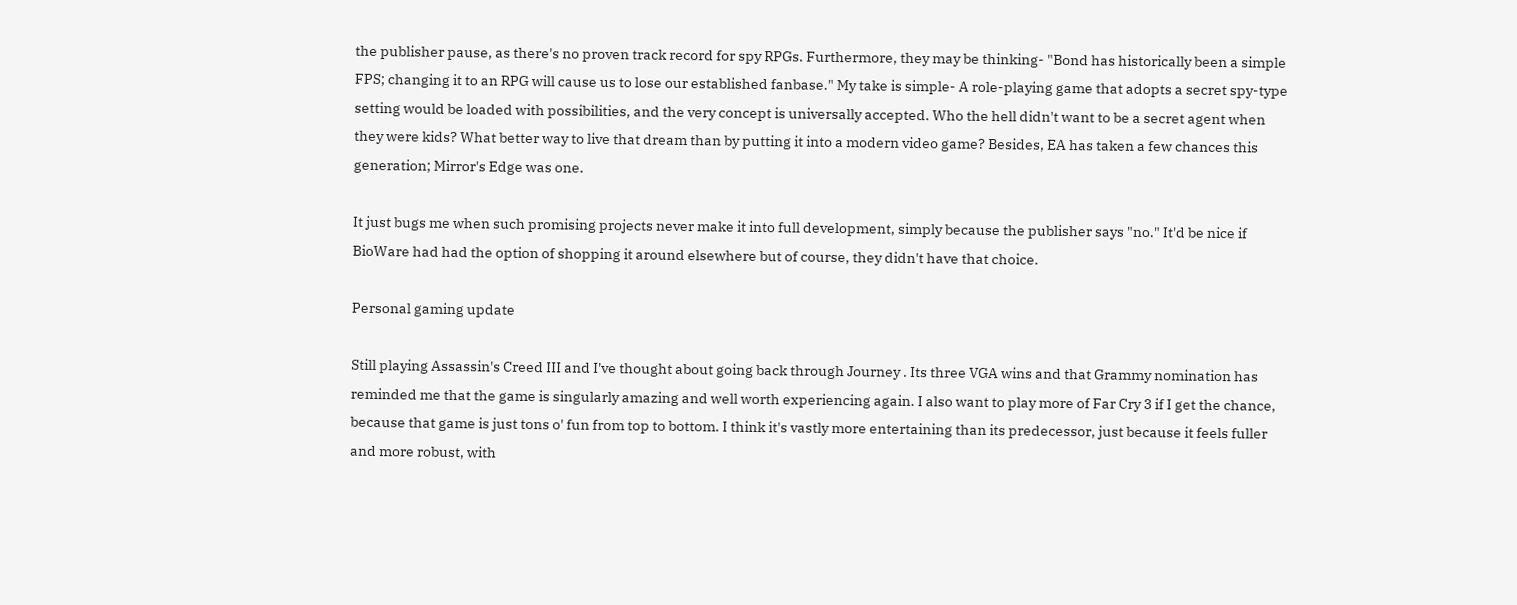the publisher pause, as there's no proven track record for spy RPGs. Furthermore, they may be thinking- "Bond has historically been a simple FPS; changing it to an RPG will cause us to lose our established fanbase." My take is simple- A role-playing game that adopts a secret spy-type setting would be loaded with possibilities, and the very concept is universally accepted. Who the hell didn't want to be a secret agent when they were kids? What better way to live that dream than by putting it into a modern video game? Besides, EA has taken a few chances this generation; Mirror's Edge was one.

It just bugs me when such promising projects never make it into full development, simply because the publisher says "no." It'd be nice if BioWare had had the option of shopping it around elsewhere but of course, they didn't have that choice.

Personal gaming update

Still playing Assassin's Creed III and I've thought about going back through Journey . Its three VGA wins and that Grammy nomination has reminded me that the game is singularly amazing and well worth experiencing again. I also want to play more of Far Cry 3 if I get the chance, because that game is just tons o' fun from top to bottom. I think it's vastly more entertaining than its predecessor, just because it feels fuller and more robust, with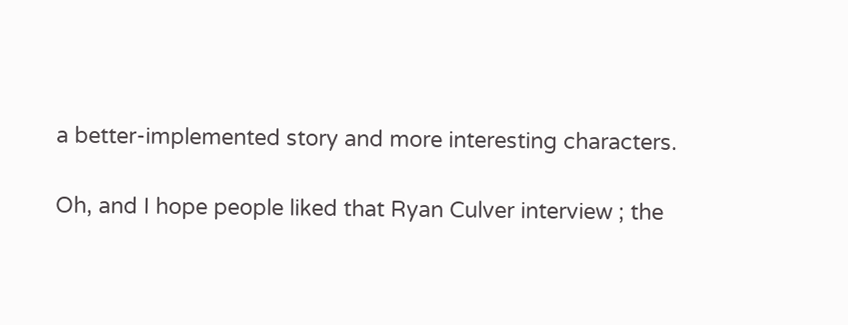a better-implemented story and more interesting characters.

Oh, and I hope people liked that Ryan Culver interview ; the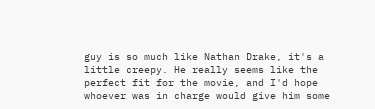guy is so much like Nathan Drake, it's a little creepy. He really seems like the perfect fit for the movie, and I'd hope whoever was in charge would give him some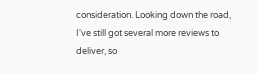consideration. Looking down the road, I've still got several more reviews to deliver, so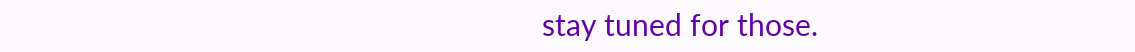stay tuned for those.